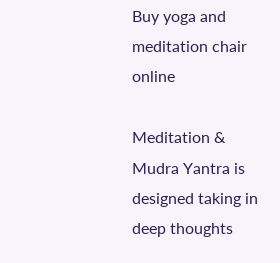Buy yoga and meditation chair online

Meditation & Mudra Yantra is designed taking in deep thoughts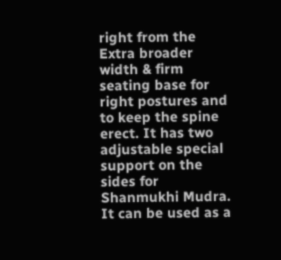right from the Extra broader width & firm seating base for right postures and to keep the spine erect. It has two adjustable special support on the sides for Shanmukhi Mudra. It can be used as a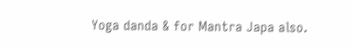Yoga danda & for Mantra Japa also.